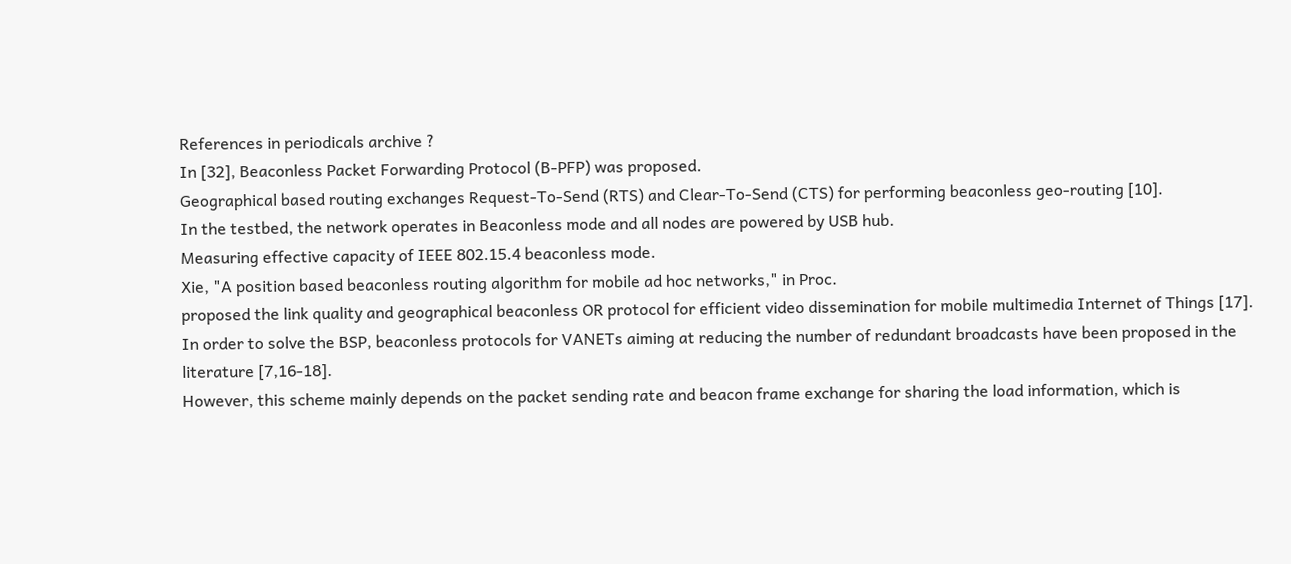References in periodicals archive ?
In [32], Beaconless Packet Forwarding Protocol (B-PFP) was proposed.
Geographical based routing exchanges Request-To-Send (RTS) and Clear-To-Send (CTS) for performing beaconless geo-routing [10].
In the testbed, the network operates in Beaconless mode and all nodes are powered by USB hub.
Measuring effective capacity of IEEE 802.15.4 beaconless mode.
Xie, "A position based beaconless routing algorithm for mobile ad hoc networks," in Proc.
proposed the link quality and geographical beaconless OR protocol for efficient video dissemination for mobile multimedia Internet of Things [17].
In order to solve the BSP, beaconless protocols for VANETs aiming at reducing the number of redundant broadcasts have been proposed in the literature [7,16-18].
However, this scheme mainly depends on the packet sending rate and beacon frame exchange for sharing the load information, which is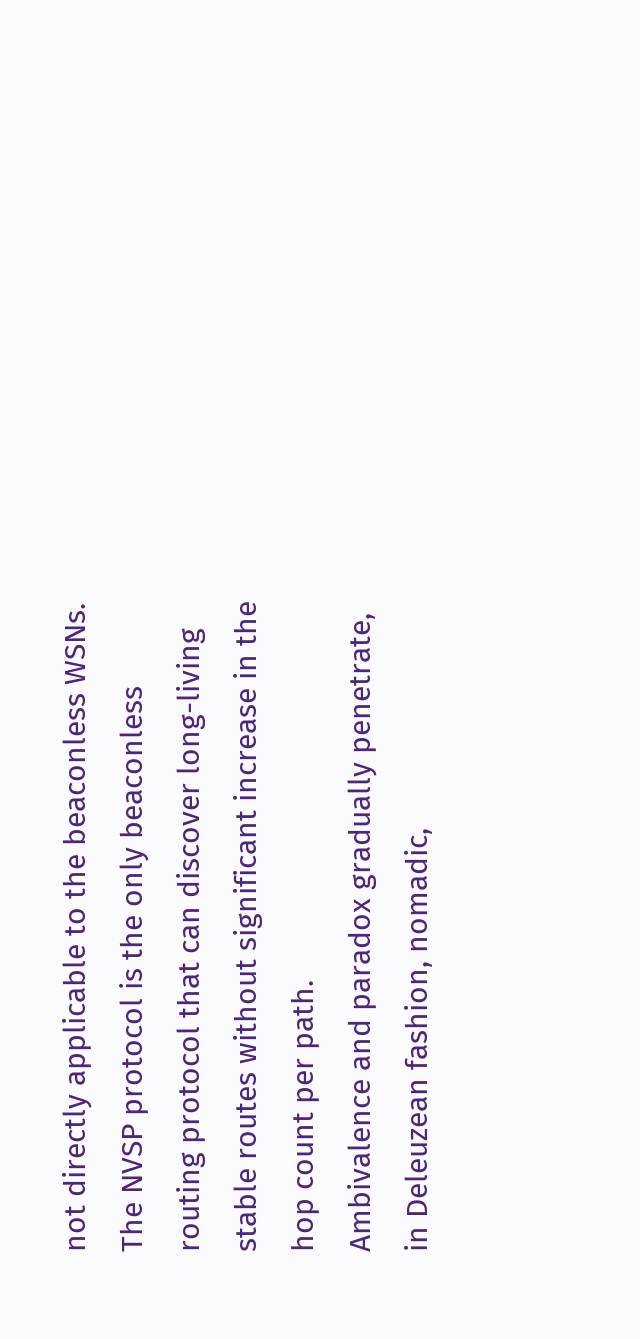not directly applicable to the beaconless WSNs.
The NVSP protocol is the only beaconless routing protocol that can discover long-living stable routes without significant increase in the hop count per path.
Ambivalence and paradox gradually penetrate, in Deleuzean fashion, nomadic,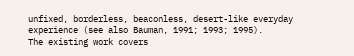unfixed, borderless, beaconless, desert-like everyday experience (see also Bauman, 1991; 1993; 1995).
The existing work covers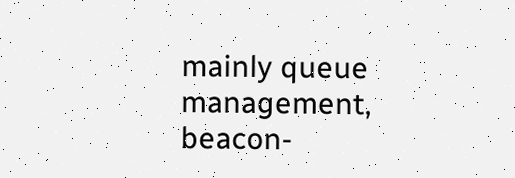mainly queue management, beacon-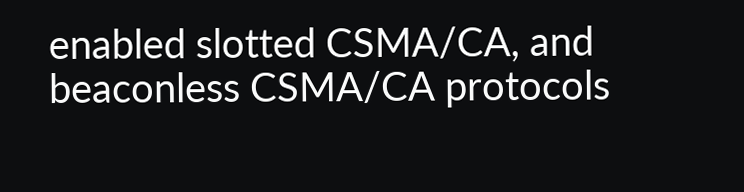enabled slotted CSMA/CA, and beaconless CSMA/CA protocols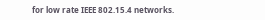for low rate IEEE 802.15.4 networks.